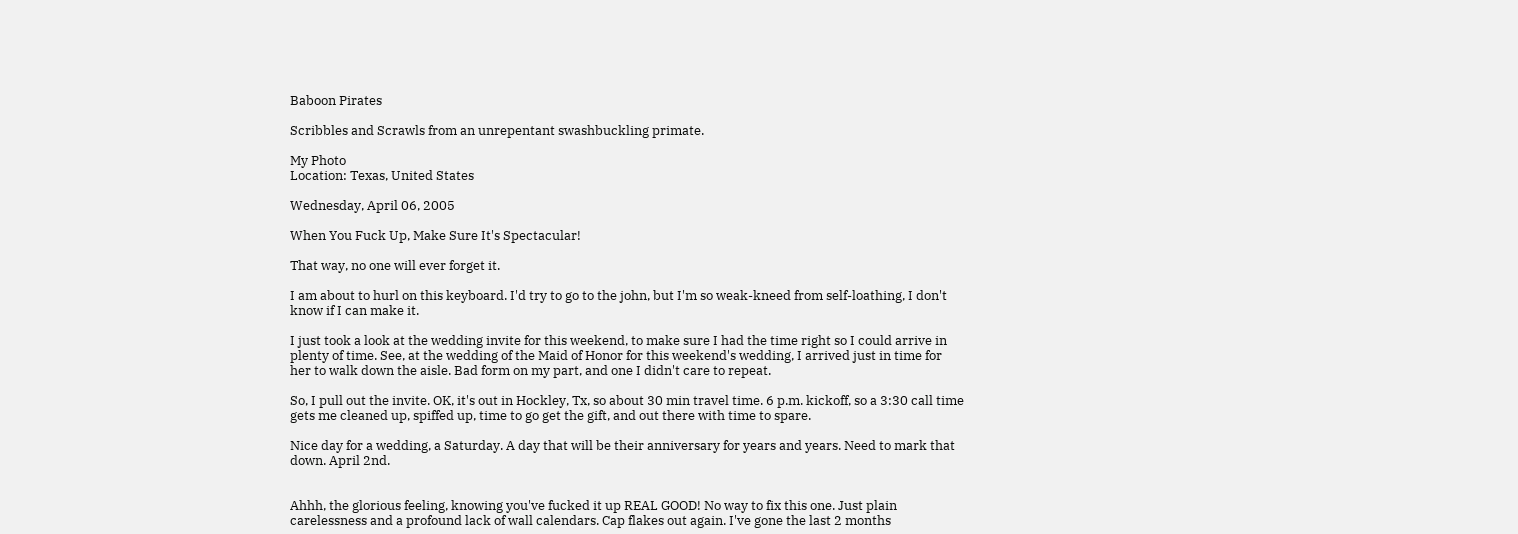Baboon Pirates

Scribbles and Scrawls from an unrepentant swashbuckling primate.

My Photo
Location: Texas, United States

Wednesday, April 06, 2005

When You Fuck Up, Make Sure It's Spectacular!

That way, no one will ever forget it.

I am about to hurl on this keyboard. I'd try to go to the john, but I'm so weak-kneed from self-loathing, I don't know if I can make it.

I just took a look at the wedding invite for this weekend, to make sure I had the time right so I could arrive in plenty of time. See, at the wedding of the Maid of Honor for this weekend's wedding, I arrived just in time for her to walk down the aisle. Bad form on my part, and one I didn't care to repeat.

So, I pull out the invite. OK, it's out in Hockley, Tx, so about 30 min travel time. 6 p.m. kickoff, so a 3:30 call time gets me cleaned up, spiffed up, time to go get the gift, and out there with time to spare.

Nice day for a wedding, a Saturday. A day that will be their anniversary for years and years. Need to mark that down. April 2nd.


Ahhh, the glorious feeling, knowing you've fucked it up REAL GOOD! No way to fix this one. Just plain carelessness and a profound lack of wall calendars. Cap flakes out again. I've gone the last 2 months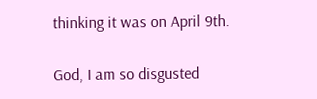thinking it was on April 9th.

God, I am so disgusted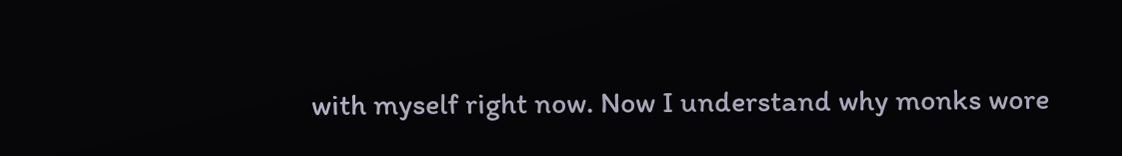with myself right now. Now I understand why monks wore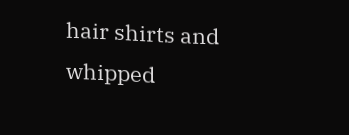hair shirts and whipped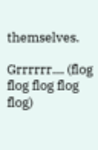themselves.

Grrrrrr.... (flog flog flog flog flog)